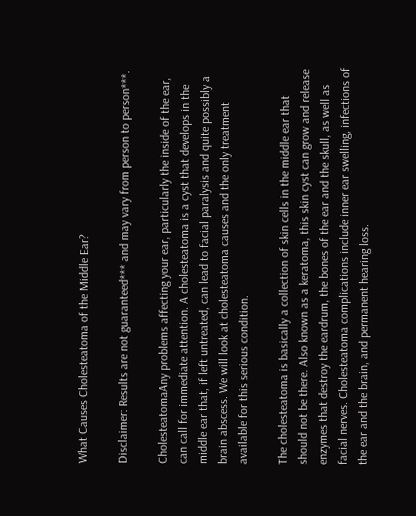What Causes Cholesteatoma of the Middle Ear?

Disclaimer: Results are not guaranteed*** and may vary from person to person***.

CholesteatomaAny problems affecting your ear, particularly the inside of the ear, can call for immediate attention. A cholesteatoma is a cyst that develops in the middle ear that, if left untreated, can lead to facial paralysis and quite possibly a brain abscess. We will look at cholesteatoma causes and the only treatment available for this serious condition.

The cholesteatoma is basically a collection of skin cells in the middle ear that should not be there. Also known as a keratoma, this skin cyst can grow and release enzymes that destroy the eardrum, the bones of the ear and the skull, as well as facial nerves. Cholesteatoma complications include inner ear swelling, infections of the ear and the brain, and permanent hearing loss.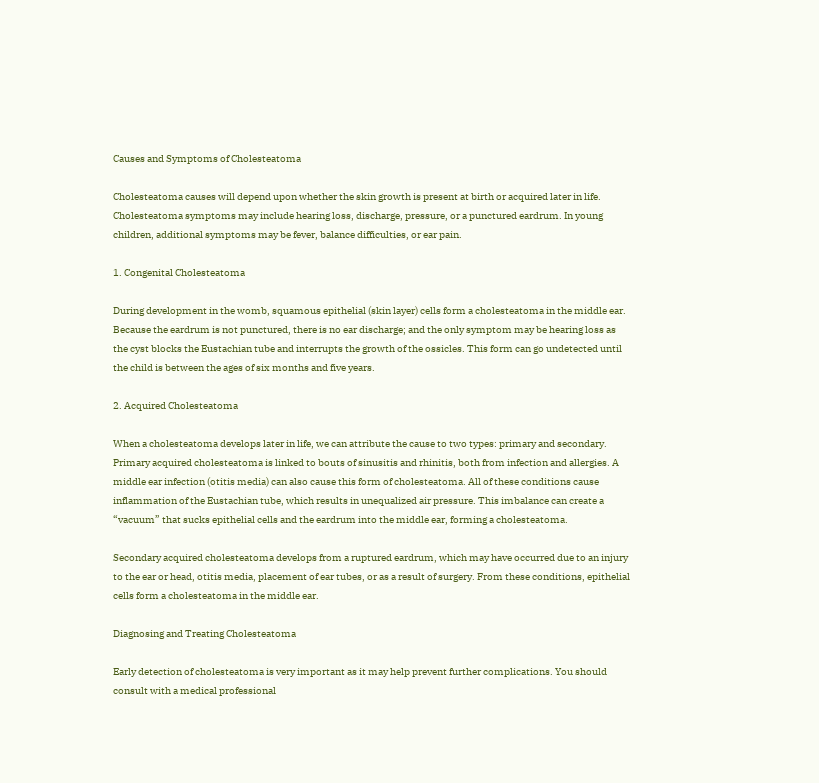Causes and Symptoms of Cholesteatoma

Cholesteatoma causes will depend upon whether the skin growth is present at birth or acquired later in life. Cholesteatoma symptoms may include hearing loss, discharge, pressure, or a punctured eardrum. In young children, additional symptoms may be fever, balance difficulties, or ear pain.

1. Congenital Cholesteatoma

During development in the womb, squamous epithelial (skin layer) cells form a cholesteatoma in the middle ear. Because the eardrum is not punctured, there is no ear discharge; and the only symptom may be hearing loss as the cyst blocks the Eustachian tube and interrupts the growth of the ossicles. This form can go undetected until the child is between the ages of six months and five years.

2. Acquired Cholesteatoma

When a cholesteatoma develops later in life, we can attribute the cause to two types: primary and secondary. Primary acquired cholesteatoma is linked to bouts of sinusitis and rhinitis, both from infection and allergies. A middle ear infection (otitis media) can also cause this form of cholesteatoma. All of these conditions cause inflammation of the Eustachian tube, which results in unequalized air pressure. This imbalance can create a “vacuum” that sucks epithelial cells and the eardrum into the middle ear, forming a cholesteatoma.

Secondary acquired cholesteatoma develops from a ruptured eardrum, which may have occurred due to an injury to the ear or head, otitis media, placement of ear tubes, or as a result of surgery. From these conditions, epithelial cells form a cholesteatoma in the middle ear.

Diagnosing and Treating Cholesteatoma

Early detection of cholesteatoma is very important as it may help prevent further complications. You should consult with a medical professional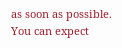as soon as possible. You can expect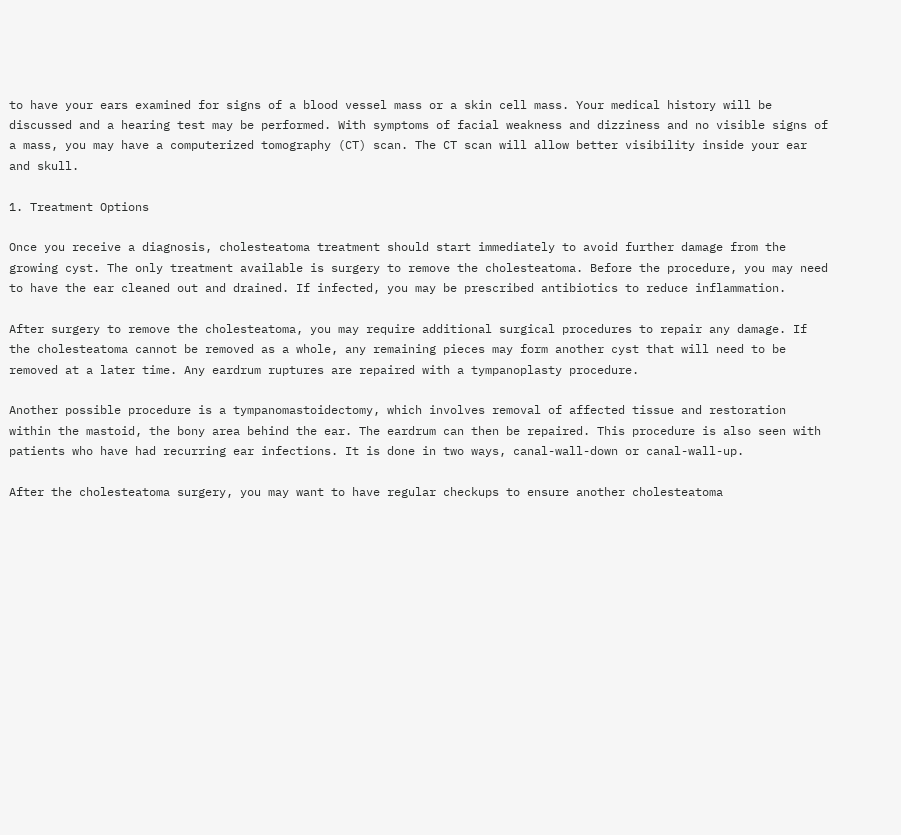to have your ears examined for signs of a blood vessel mass or a skin cell mass. Your medical history will be discussed and a hearing test may be performed. With symptoms of facial weakness and dizziness and no visible signs of a mass, you may have a computerized tomography (CT) scan. The CT scan will allow better visibility inside your ear and skull.

1. Treatment Options

Once you receive a diagnosis, cholesteatoma treatment should start immediately to avoid further damage from the growing cyst. The only treatment available is surgery to remove the cholesteatoma. Before the procedure, you may need to have the ear cleaned out and drained. If infected, you may be prescribed antibiotics to reduce inflammation.

After surgery to remove the cholesteatoma, you may require additional surgical procedures to repair any damage. If the cholesteatoma cannot be removed as a whole, any remaining pieces may form another cyst that will need to be removed at a later time. Any eardrum ruptures are repaired with a tympanoplasty procedure.

Another possible procedure is a tympanomastoidectomy, which involves removal of affected tissue and restoration within the mastoid, the bony area behind the ear. The eardrum can then be repaired. This procedure is also seen with patients who have had recurring ear infections. It is done in two ways, canal-wall-down or canal-wall-up.

After the cholesteatoma surgery, you may want to have regular checkups to ensure another cholesteatoma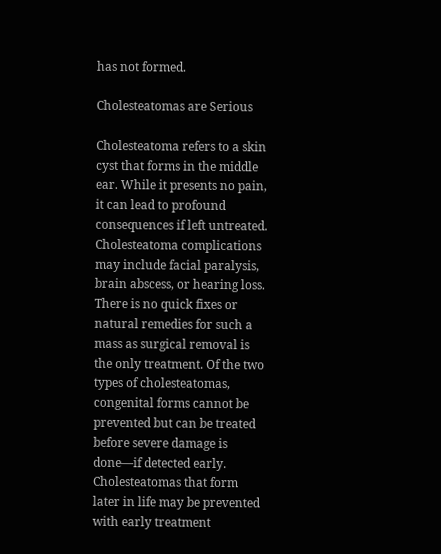has not formed.

Cholesteatomas are Serious

Cholesteatoma refers to a skin cyst that forms in the middle ear. While it presents no pain, it can lead to profound consequences if left untreated. Cholesteatoma complications may include facial paralysis, brain abscess, or hearing loss. There is no quick fixes or natural remedies for such a mass as surgical removal is the only treatment. Of the two types of cholesteatomas, congenital forms cannot be prevented but can be treated before severe damage is done—if detected early. Cholesteatomas that form later in life may be prevented with early treatment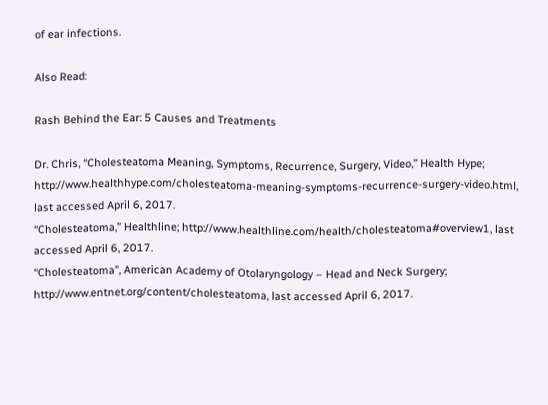of ear infections.

Also Read:

Rash Behind the Ear: 5 Causes and Treatments

Dr. Chris, “Cholesteatoma Meaning, Symptoms, Recurrence, Surgery, Video,” Health Hype; http://www.healthhype.com/cholesteatoma-meaning-symptoms-recurrence-surgery-video.html, last accessed April 6, 2017.
“Cholesteatoma,” Healthline; http://www.healthline.com/health/cholesteatoma#overview1, last accessed April 6, 2017.
“Cholesteatoma”, American Academy of Otolaryngology – Head and Neck Surgery; http://www.entnet.org/content/cholesteatoma, last accessed April 6, 2017.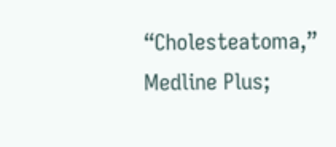“Cholesteatoma,” Medline Plus;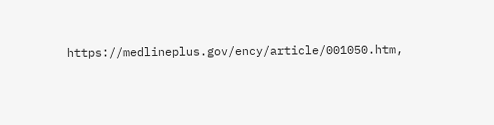https://medlineplus.gov/ency/article/001050.htm,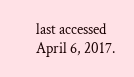last accessed April 6, 2017.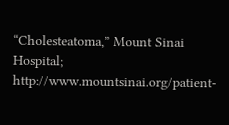“Cholesteatoma,” Mount Sinai Hospital; http://www.mountsinai.org/patient-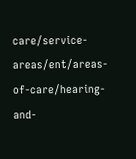care/service-areas/ent/areas-of-care/hearing-and-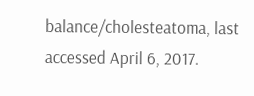balance/cholesteatoma, last accessed April 6, 2017.